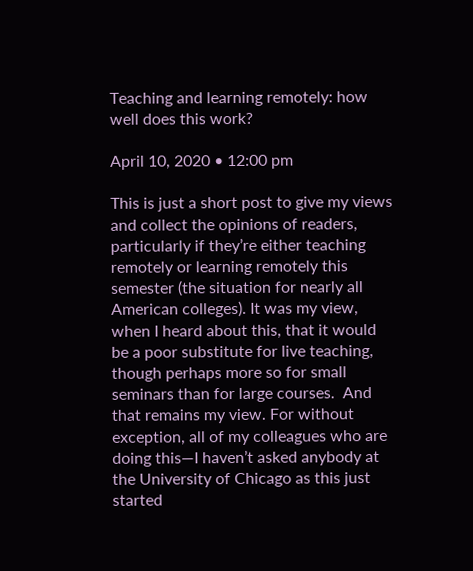Teaching and learning remotely: how well does this work?

April 10, 2020 • 12:00 pm

This is just a short post to give my views and collect the opinions of readers, particularly if they’re either teaching remotely or learning remotely this semester (the situation for nearly all American colleges). It was my view, when I heard about this, that it would be a poor substitute for live teaching, though perhaps more so for small seminars than for large courses.  And that remains my view. For without exception, all of my colleagues who are doing this—I haven’t asked anybody at the University of Chicago as this just started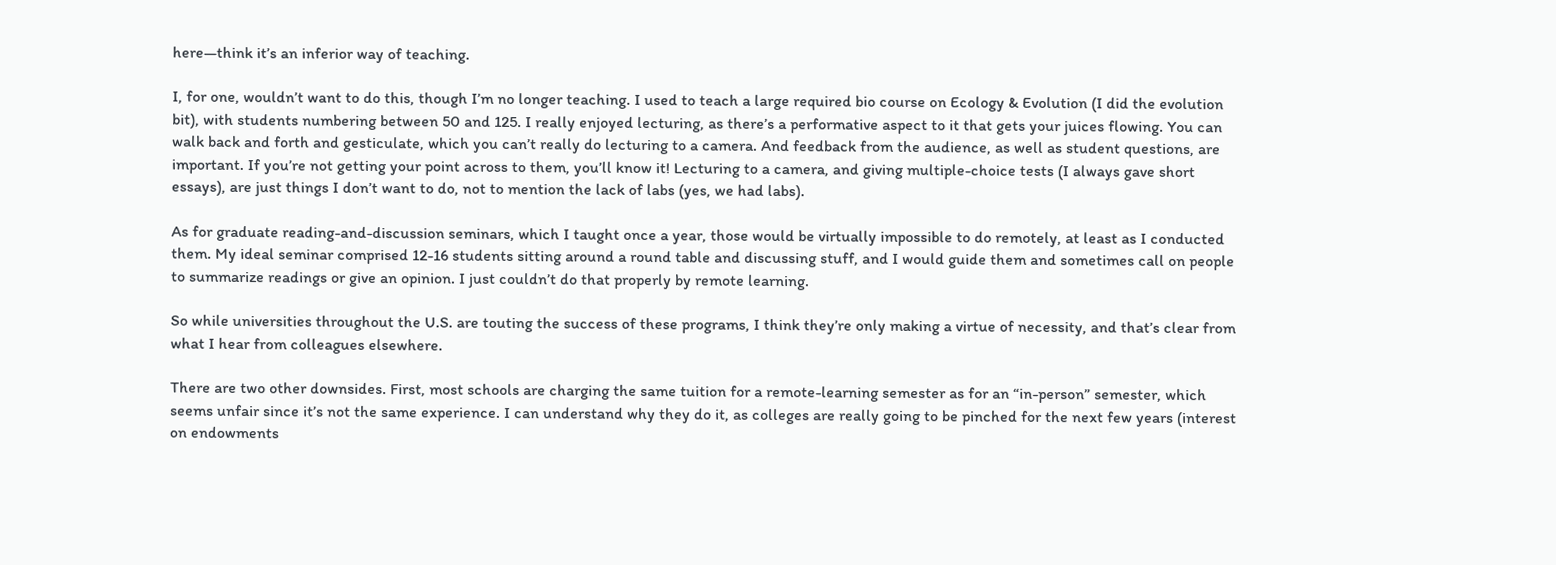here—think it’s an inferior way of teaching.

I, for one, wouldn’t want to do this, though I’m no longer teaching. I used to teach a large required bio course on Ecology & Evolution (I did the evolution bit), with students numbering between 50 and 125. I really enjoyed lecturing, as there’s a performative aspect to it that gets your juices flowing. You can walk back and forth and gesticulate, which you can’t really do lecturing to a camera. And feedback from the audience, as well as student questions, are important. If you’re not getting your point across to them, you’ll know it! Lecturing to a camera, and giving multiple-choice tests (I always gave short essays), are just things I don’t want to do, not to mention the lack of labs (yes, we had labs).

As for graduate reading-and-discussion seminars, which I taught once a year, those would be virtually impossible to do remotely, at least as I conducted them. My ideal seminar comprised 12-16 students sitting around a round table and discussing stuff, and I would guide them and sometimes call on people to summarize readings or give an opinion. I just couldn’t do that properly by remote learning.

So while universities throughout the U.S. are touting the success of these programs, I think they’re only making a virtue of necessity, and that’s clear from what I hear from colleagues elsewhere.

There are two other downsides. First, most schools are charging the same tuition for a remote-learning semester as for an “in-person” semester, which seems unfair since it’s not the same experience. I can understand why they do it, as colleges are really going to be pinched for the next few years (interest on endowments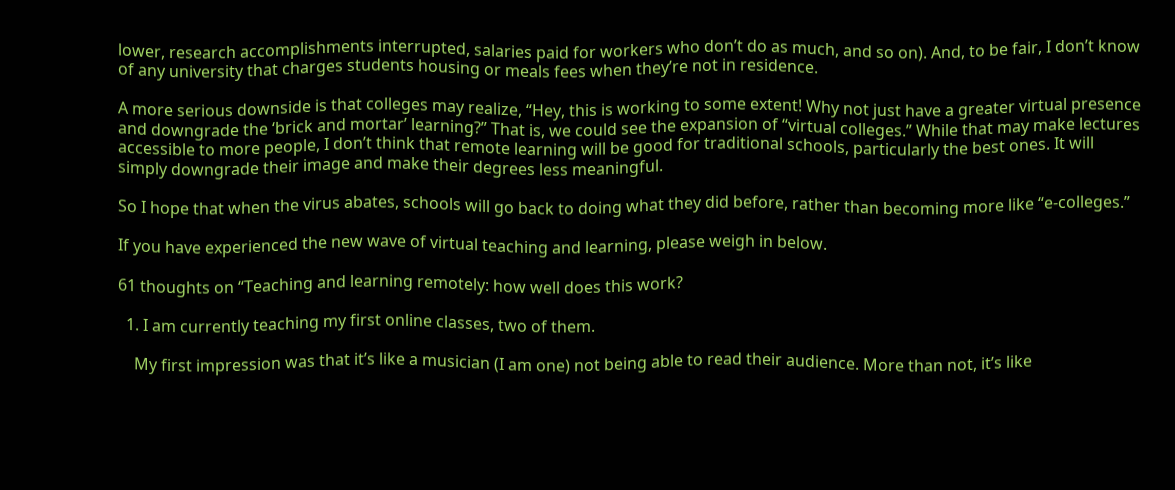lower, research accomplishments interrupted, salaries paid for workers who don’t do as much, and so on). And, to be fair, I don’t know of any university that charges students housing or meals fees when they’re not in residence.

A more serious downside is that colleges may realize, “Hey, this is working to some extent! Why not just have a greater virtual presence and downgrade the ‘brick and mortar’ learning?” That is, we could see the expansion of “virtual colleges.” While that may make lectures accessible to more people, I don’t think that remote learning will be good for traditional schools, particularly the best ones. It will simply downgrade their image and make their degrees less meaningful.

So I hope that when the virus abates, schools will go back to doing what they did before, rather than becoming more like “e-colleges.”

If you have experienced the new wave of virtual teaching and learning, please weigh in below.

61 thoughts on “Teaching and learning remotely: how well does this work?

  1. I am currently teaching my first online classes, two of them.

    My first impression was that it’s like a musician (I am one) not being able to read their audience. More than not, it’s like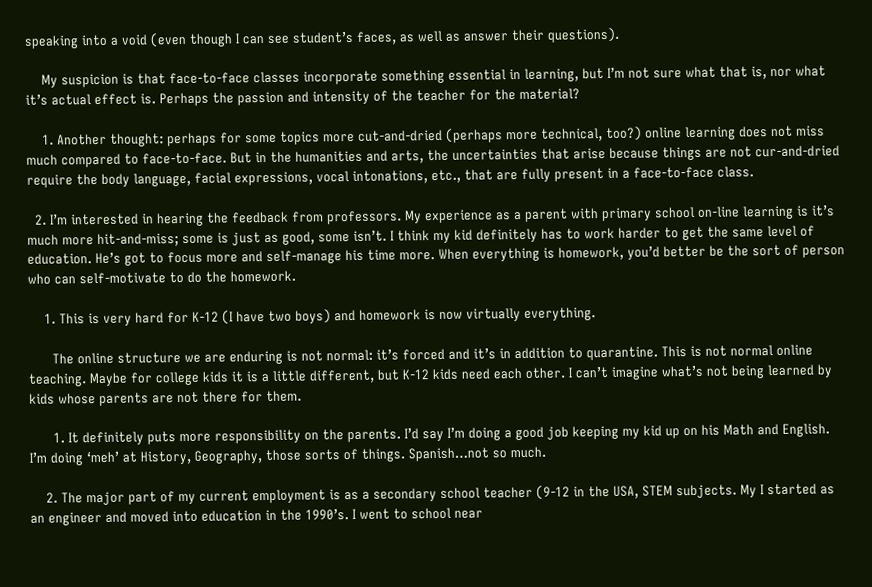speaking into a void (even though I can see student’s faces, as well as answer their questions).

    My suspicion is that face-to-face classes incorporate something essential in learning, but I’m not sure what that is, nor what it’s actual effect is. Perhaps the passion and intensity of the teacher for the material?

    1. Another thought: perhaps for some topics more cut-and-dried (perhaps more technical, too?) online learning does not miss much compared to face-to-face. But in the humanities and arts, the uncertainties that arise because things are not cur-and-dried require the body language, facial expressions, vocal intonations, etc., that are fully present in a face-to-face class.

  2. I’m interested in hearing the feedback from professors. My experience as a parent with primary school on-line learning is it’s much more hit-and-miss; some is just as good, some isn’t. I think my kid definitely has to work harder to get the same level of education. He’s got to focus more and self-manage his time more. When everything is homework, you’d better be the sort of person who can self-motivate to do the homework.

    1. This is very hard for K-12 (I have two boys) and homework is now virtually everything.

      The online structure we are enduring is not normal: it’s forced and it’s in addition to quarantine. This is not normal online teaching. Maybe for college kids it is a little different, but K-12 kids need each other. I can’t imagine what’s not being learned by kids whose parents are not there for them.

      1. It definitely puts more responsibility on the parents. I’d say I’m doing a good job keeping my kid up on his Math and English. I’m doing ‘meh’ at History, Geography, those sorts of things. Spanish…not so much.

    2. The major part of my current employment is as a secondary school teacher (9-12 in the USA, STEM subjects. My I started as an engineer and moved into education in the 1990’s. I went to school near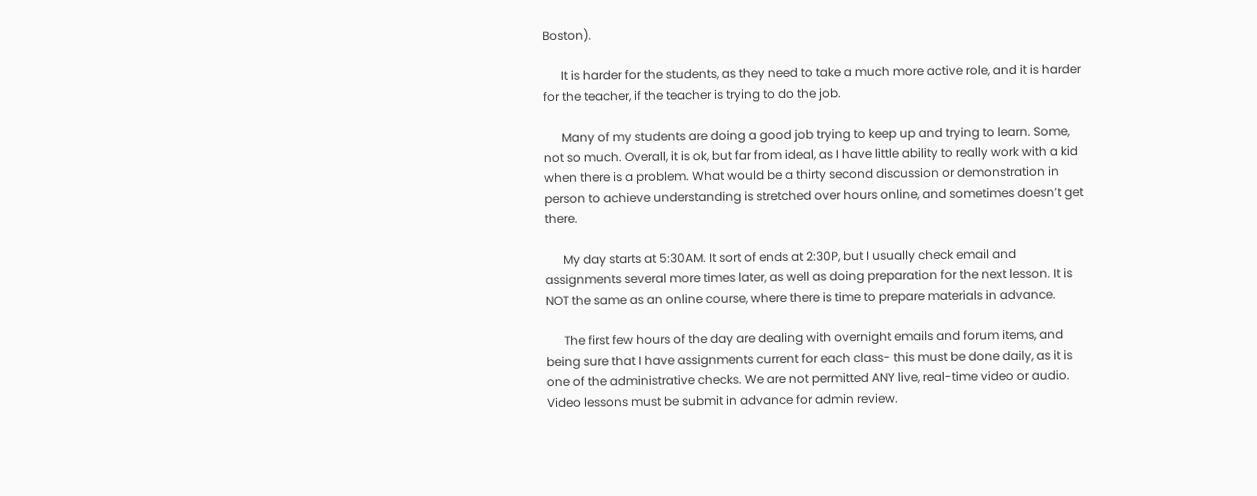Boston).

      It is harder for the students, as they need to take a much more active role, and it is harder for the teacher, if the teacher is trying to do the job.

      Many of my students are doing a good job trying to keep up and trying to learn. Some, not so much. Overall, it is ok, but far from ideal, as I have little ability to really work with a kid when there is a problem. What would be a thirty second discussion or demonstration in person to achieve understanding is stretched over hours online, and sometimes doesn’t get there.

      My day starts at 5:30AM. It sort of ends at 2:30P, but I usually check email and assignments several more times later, as well as doing preparation for the next lesson. It is NOT the same as an online course, where there is time to prepare materials in advance.

      The first few hours of the day are dealing with overnight emails and forum items, and being sure that I have assignments current for each class- this must be done daily, as it is one of the administrative checks. We are not permitted ANY live, real-time video or audio. Video lessons must be submit in advance for admin review.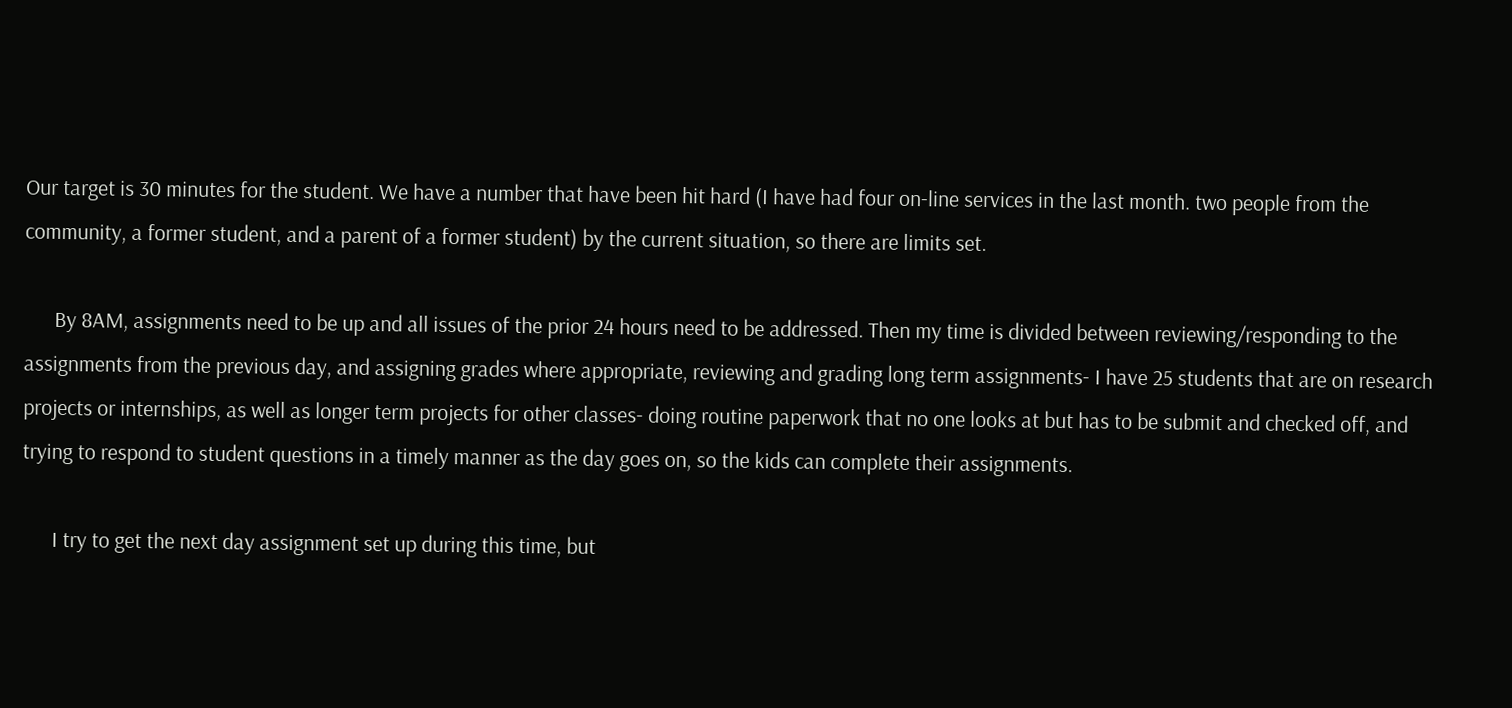Our target is 30 minutes for the student. We have a number that have been hit hard (I have had four on-line services in the last month. two people from the community, a former student, and a parent of a former student) by the current situation, so there are limits set.

      By 8AM, assignments need to be up and all issues of the prior 24 hours need to be addressed. Then my time is divided between reviewing/responding to the assignments from the previous day, and assigning grades where appropriate, reviewing and grading long term assignments- I have 25 students that are on research projects or internships, as well as longer term projects for other classes- doing routine paperwork that no one looks at but has to be submit and checked off, and trying to respond to student questions in a timely manner as the day goes on, so the kids can complete their assignments.

      I try to get the next day assignment set up during this time, but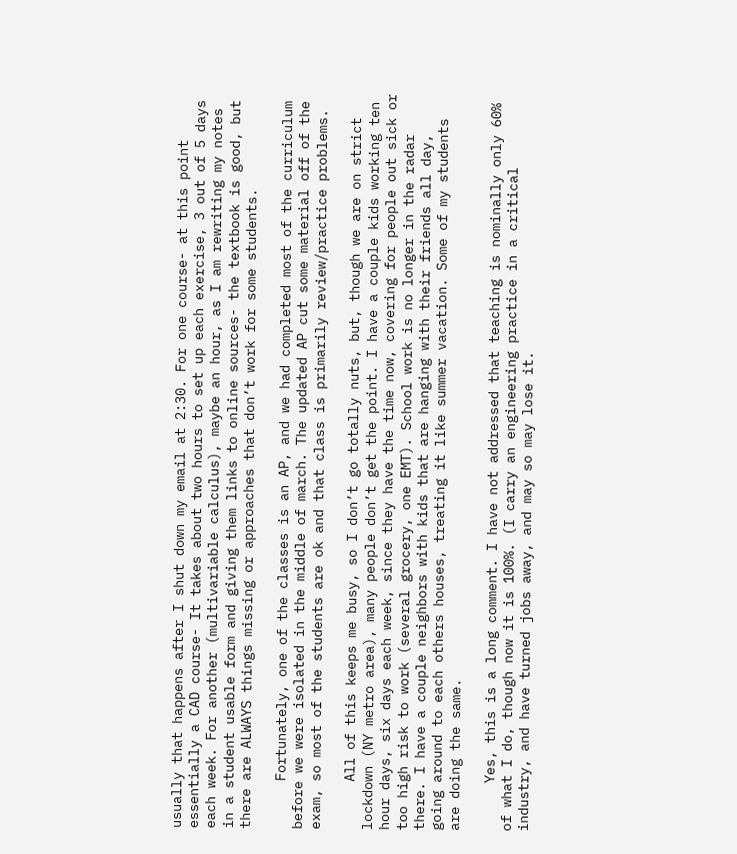usually that happens after I shut down my email at 2:30. For one course- at this point essentially a CAD course- It takes about two hours to set up each exercise, 3 out of 5 days each week. For another (multivariable calculus), maybe an hour, as I am rewriting my notes in a student usable form and giving them links to online sources- the textbook is good, but there are ALWAYS things missing or approaches that don’t work for some students.

      Fortunately, one of the classes is an AP, and we had completed most of the curriculum before we were isolated in the middle of march. The updated AP cut some material off of the exam, so most of the students are ok and that class is primarily review/practice problems.

      All of this keeps me busy, so I don’t go totally nuts, but, though we are on strict lockdown (NY metro area), many people don’t get the point. I have a couple kids working ten hour days, six days each week, since they have the time now, covering for people out sick or too high risk to work (several grocery, one EMT). School work is no longer in the radar there. I have a couple neighbors with kids that are hanging with their friends all day, going around to each others houses, treating it like summer vacation. Some of my students are doing the same.

      Yes, this is a long comment. I have not addressed that teaching is nominally only 60% of what I do, though now it is 100%. (I carry an engineering practice in a critical industry, and have turned jobs away, and may so may lose it.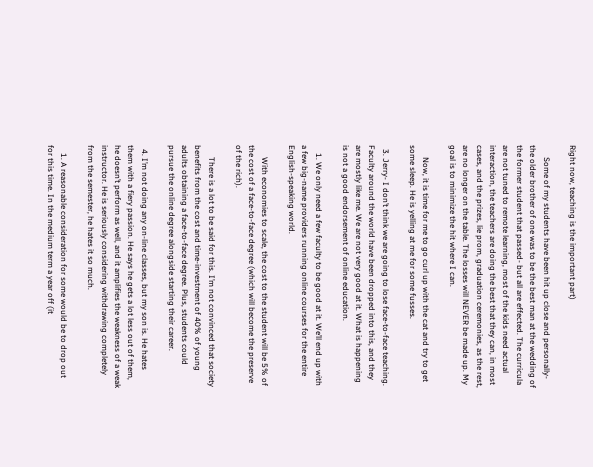Right now, teaching is the important part)

      Some of my students have been hit up close and personally- the older brother of one was to be the best man at the wedding of the former student that passed- but all are effected. The curricula are not tuned to remote learning, most of the kids need actual interaction, the teachers are doing the best that they can, in most cases, and the prizes, lie prom, graduation ceremonies, as the rest, are no longer on the table. The losses will NEVER be made up. My goal is to minimize the hit where I can.

      Now, it is time for me to go curl up with the cat and try to get some sleep. He is yelling at me for some fusses.

  3. Jerry- I don’t think we are going to lose face-to-face teaching. Faculty around the world have been dropped into this, and they are mostly like me. We are not very good at it. What is happening is not a good endorsement of online education.

    1. We only need a few faculty to be good at it. We’ll end up with a few big-name providers running online courses for the entire English-speaking world.

      With economies to scale, the cost to the student will be 5% of the cost of a face-to-face degree (which will become the preserve of the rich).

      There is a lot to be said for this. I’m not convinced that society benefits from the cost and time-investment of 40% of young adults obtaining a face-to-face degree. Plus, students could pursue the online degree alongside starting their career.

  4. I’m not doing any on-line classes, but my son is. He hates them with a fiery passion. He says he gets a lot less out of them, he doesn’t perform as well, and it amplifies the weakness of a weak instructor. He is seriously considering withdrawing completely from the semester, he hates it so much.

    1. A reasonable consideration for some would be to drop out for this time. In the medium term a year off (it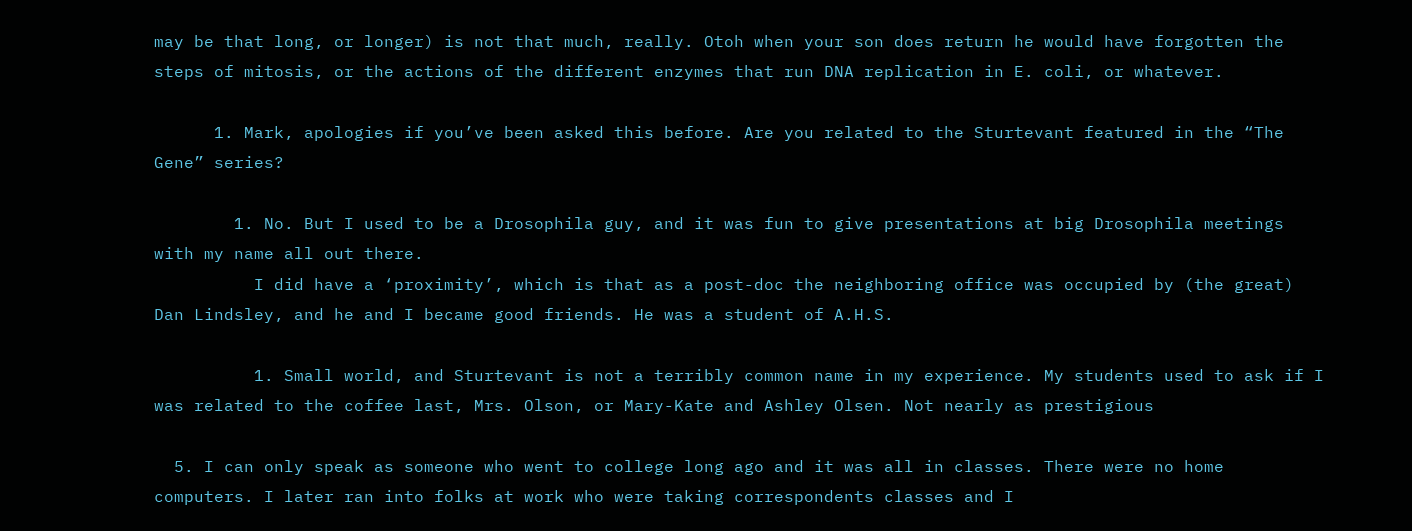may be that long, or longer) is not that much, really. Otoh when your son does return he would have forgotten the steps of mitosis, or the actions of the different enzymes that run DNA replication in E. coli, or whatever.

      1. Mark, apologies if you’ve been asked this before. Are you related to the Sturtevant featured in the “The Gene” series?

        1. No. But I used to be a Drosophila guy, and it was fun to give presentations at big Drosophila meetings with my name all out there.
          I did have a ‘proximity’, which is that as a post-doc the neighboring office was occupied by (the great) Dan Lindsley, and he and I became good friends. He was a student of A.H.S.

          1. Small world, and Sturtevant is not a terribly common name in my experience. My students used to ask if I was related to the coffee last, Mrs. Olson, or Mary-Kate and Ashley Olsen. Not nearly as prestigious

  5. I can only speak as someone who went to college long ago and it was all in classes. There were no home computers. I later ran into folks at work who were taking correspondents classes and I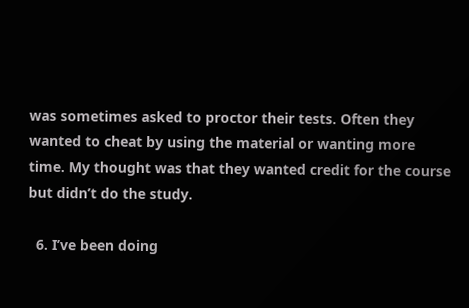was sometimes asked to proctor their tests. Often they wanted to cheat by using the material or wanting more time. My thought was that they wanted credit for the course but didn’t do the study.

  6. I’ve been doing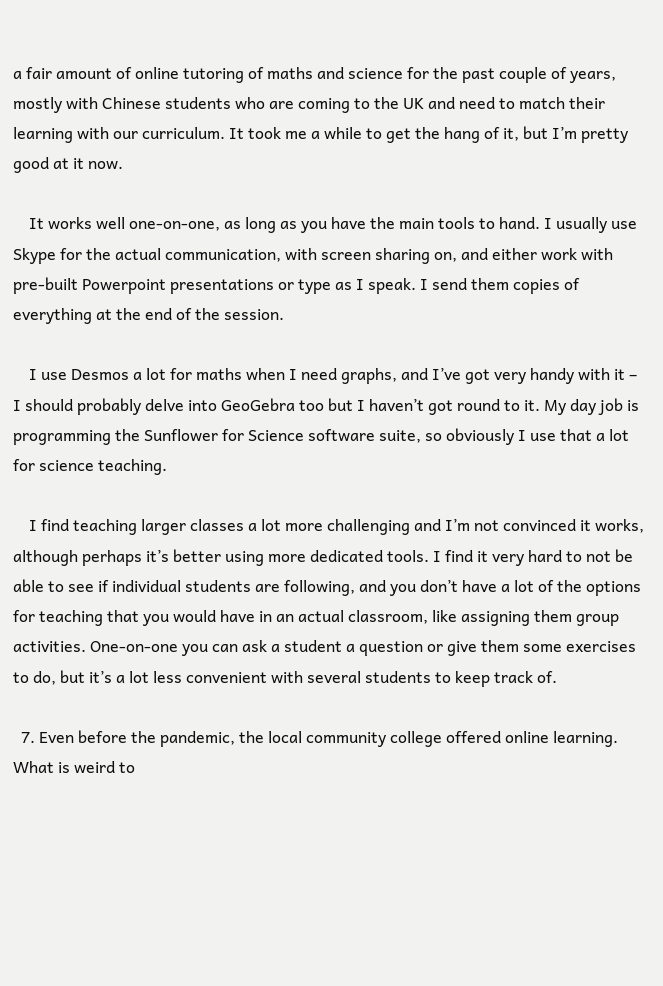a fair amount of online tutoring of maths and science for the past couple of years, mostly with Chinese students who are coming to the UK and need to match their learning with our curriculum. It took me a while to get the hang of it, but I’m pretty good at it now.

    It works well one-on-one, as long as you have the main tools to hand. I usually use Skype for the actual communication, with screen sharing on, and either work with pre-built Powerpoint presentations or type as I speak. I send them copies of everything at the end of the session.

    I use Desmos a lot for maths when I need graphs, and I’ve got very handy with it – I should probably delve into GeoGebra too but I haven’t got round to it. My day job is programming the Sunflower for Science software suite, so obviously I use that a lot for science teaching.

    I find teaching larger classes a lot more challenging and I’m not convinced it works, although perhaps it’s better using more dedicated tools. I find it very hard to not be able to see if individual students are following, and you don’t have a lot of the options for teaching that you would have in an actual classroom, like assigning them group activities. One-on-one you can ask a student a question or give them some exercises to do, but it’s a lot less convenient with several students to keep track of.

  7. Even before the pandemic, the local community college offered online learning. What is weird to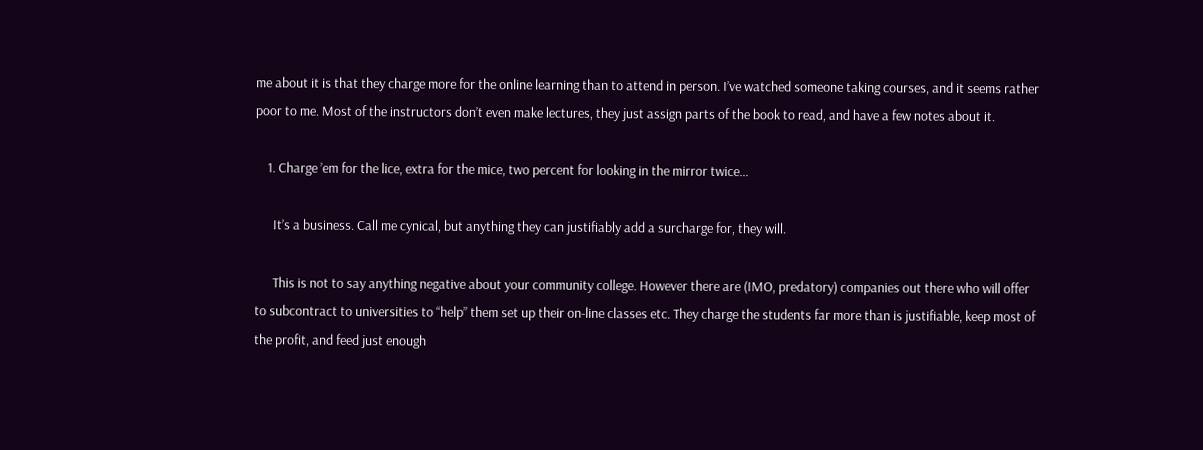me about it is that they charge more for the online learning than to attend in person. I’ve watched someone taking courses, and it seems rather poor to me. Most of the instructors don’t even make lectures, they just assign parts of the book to read, and have a few notes about it.

    1. Charge ’em for the lice, extra for the mice, two percent for looking in the mirror twice…

      It’s a business. Call me cynical, but anything they can justifiably add a surcharge for, they will.

      This is not to say anything negative about your community college. However there are (IMO, predatory) companies out there who will offer to subcontract to universities to “help” them set up their on-line classes etc. They charge the students far more than is justifiable, keep most of the profit, and feed just enough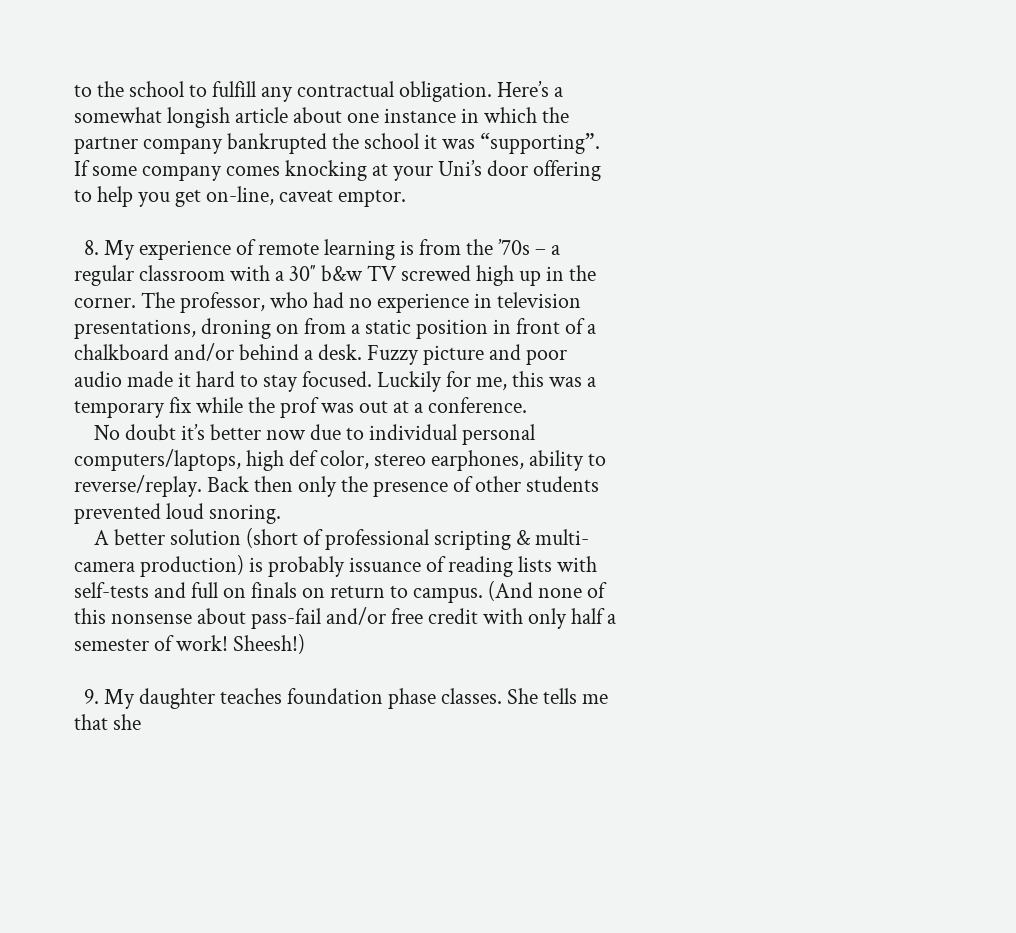to the school to fulfill any contractual obligation. Here’s a somewhat longish article about one instance in which the partner company bankrupted the school it was “supporting”. If some company comes knocking at your Uni’s door offering to help you get on-line, caveat emptor.

  8. My experience of remote learning is from the ’70s – a regular classroom with a 30″ b&w TV screwed high up in the corner. The professor, who had no experience in television presentations, droning on from a static position in front of a chalkboard and/or behind a desk. Fuzzy picture and poor audio made it hard to stay focused. Luckily for me, this was a temporary fix while the prof was out at a conference.
    No doubt it’s better now due to individual personal computers/laptops, high def color, stereo earphones, ability to reverse/replay. Back then only the presence of other students prevented loud snoring.
    A better solution (short of professional scripting & multi-camera production) is probably issuance of reading lists with self-tests and full on finals on return to campus. (And none of this nonsense about pass-fail and/or free credit with only half a semester of work! Sheesh!)

  9. My daughter teaches foundation phase classes. She tells me that she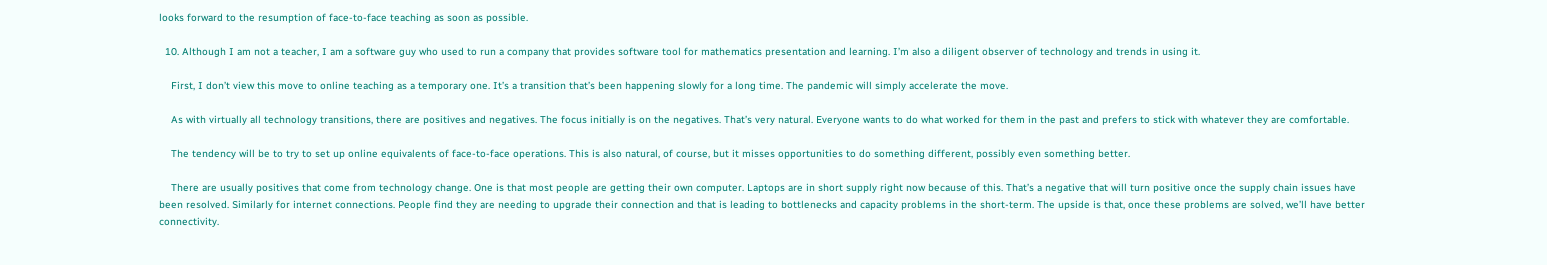looks forward to the resumption of face-to-face teaching as soon as possible.

  10. Although I am not a teacher, I am a software guy who used to run a company that provides software tool for mathematics presentation and learning. I’m also a diligent observer of technology and trends in using it.

    First, I don’t view this move to online teaching as a temporary one. It’s a transition that’s been happening slowly for a long time. The pandemic will simply accelerate the move.

    As with virtually all technology transitions, there are positives and negatives. The focus initially is on the negatives. That’s very natural. Everyone wants to do what worked for them in the past and prefers to stick with whatever they are comfortable.

    The tendency will be to try to set up online equivalents of face-to-face operations. This is also natural, of course, but it misses opportunities to do something different, possibly even something better.

    There are usually positives that come from technology change. One is that most people are getting their own computer. Laptops are in short supply right now because of this. That’s a negative that will turn positive once the supply chain issues have been resolved. Similarly for internet connections. People find they are needing to upgrade their connection and that is leading to bottlenecks and capacity problems in the short-term. The upside is that, once these problems are solved, we’ll have better connectivity.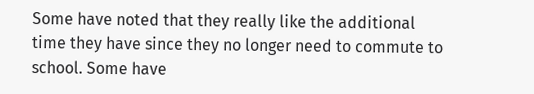Some have noted that they really like the additional time they have since they no longer need to commute to school. Some have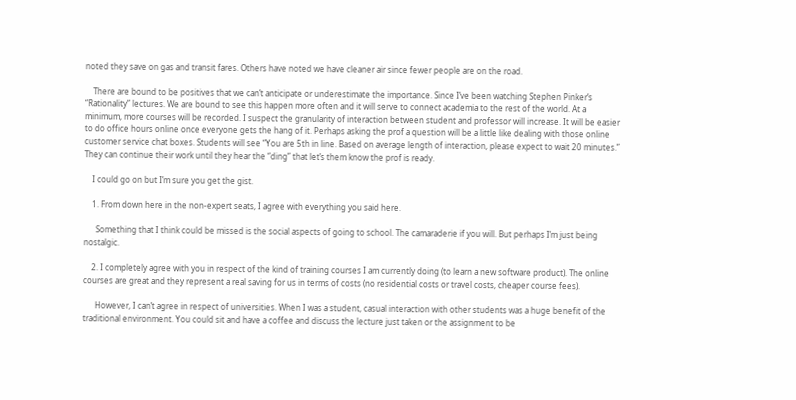noted they save on gas and transit fares. Others have noted we have cleaner air since fewer people are on the road.

    There are bound to be positives that we can’t anticipate or underestimate the importance. Since I’ve been watching Stephen Pinker’s “Rationality” lectures. We are bound to see this happen more often and it will serve to connect academia to the rest of the world. At a minimum, more courses will be recorded. I suspect the granularity of interaction between student and professor will increase. It will be easier to do office hours online once everyone gets the hang of it. Perhaps asking the prof a question will be a little like dealing with those online customer service chat boxes. Students will see “You are 5th in line. Based on average length of interaction, please expect to wait 20 minutes.” They can continue their work until they hear the “ding” that let’s them know the prof is ready.

    I could go on but I’m sure you get the gist.

    1. From down here in the non-expert seats, I agree with everything you said here.

      Something that I think could be missed is the social aspects of going to school. The camaraderie if you will. But perhaps I’m just being nostalgic.

    2. I completely agree with you in respect of the kind of training courses I am currently doing (to learn a new software product). The online courses are great and they represent a real saving for us in terms of costs (no residential costs or travel costs, cheaper course fees).

      However, I can’t agree in respect of universities. When I was a student, casual interaction with other students was a huge benefit of the traditional environment. You could sit and have a coffee and discuss the lecture just taken or the assignment to be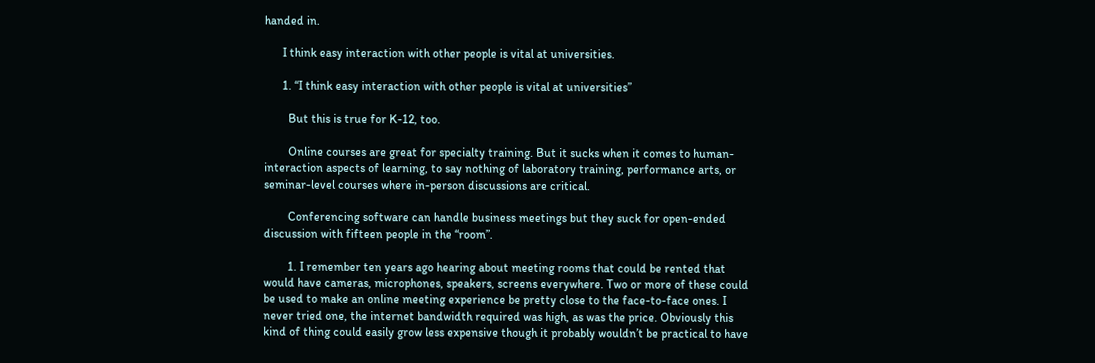handed in.

      I think easy interaction with other people is vital at universities.

      1. “I think easy interaction with other people is vital at universities”

        But this is true for K-12, too.

        Online courses are great for specialty training. But it sucks when it comes to human-interaction aspects of learning, to say nothing of laboratory training, performance arts, or seminar-level courses where in-person discussions are critical.

        Conferencing software can handle business meetings but they suck for open-ended discussion with fifteen people in the “room”.

        1. I remember ten years ago hearing about meeting rooms that could be rented that would have cameras, microphones, speakers, screens everywhere. Two or more of these could be used to make an online meeting experience be pretty close to the face-to-face ones. I never tried one, the internet bandwidth required was high, as was the price. Obviously this kind of thing could easily grow less expensive though it probably wouldn’t be practical to have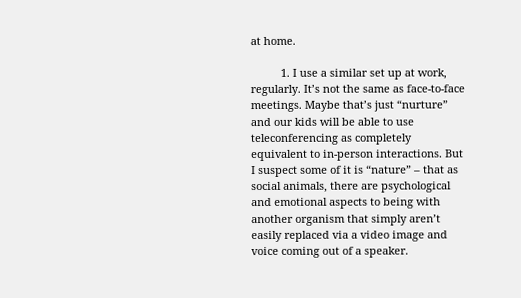at home.

          1. I use a similar set up at work, regularly. It’s not the same as face-to-face meetings. Maybe that’s just “nurture” and our kids will be able to use teleconferencing as completely equivalent to in-person interactions. But I suspect some of it is “nature” – that as social animals, there are psychological and emotional aspects to being with another organism that simply aren’t easily replaced via a video image and voice coming out of a speaker.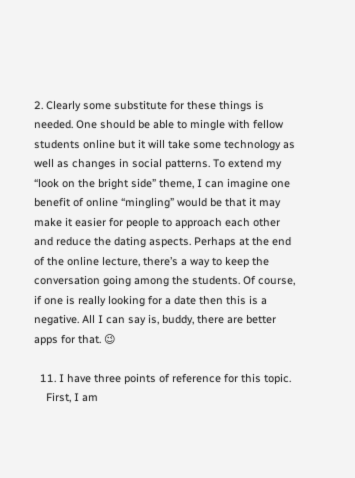2. Clearly some substitute for these things is needed. One should be able to mingle with fellow students online but it will take some technology as well as changes in social patterns. To extend my “look on the bright side” theme, I can imagine one benefit of online “mingling” would be that it may make it easier for people to approach each other and reduce the dating aspects. Perhaps at the end of the online lecture, there’s a way to keep the conversation going among the students. Of course, if one is really looking for a date then this is a negative. All I can say is, buddy, there are better apps for that. 😉

  11. I have three points of reference for this topic.
    First, I am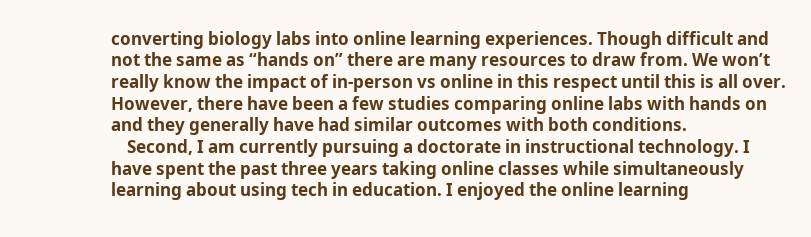converting biology labs into online learning experiences. Though difficult and not the same as “hands on” there are many resources to draw from. We won’t really know the impact of in-person vs online in this respect until this is all over. However, there have been a few studies comparing online labs with hands on and they generally have had similar outcomes with both conditions.
    Second, I am currently pursuing a doctorate in instructional technology. I have spent the past three years taking online classes while simultaneously learning about using tech in education. I enjoyed the online learning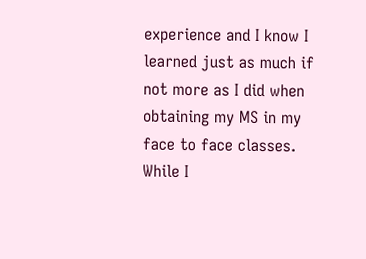experience and I know I learned just as much if not more as I did when obtaining my MS in my face to face classes. While I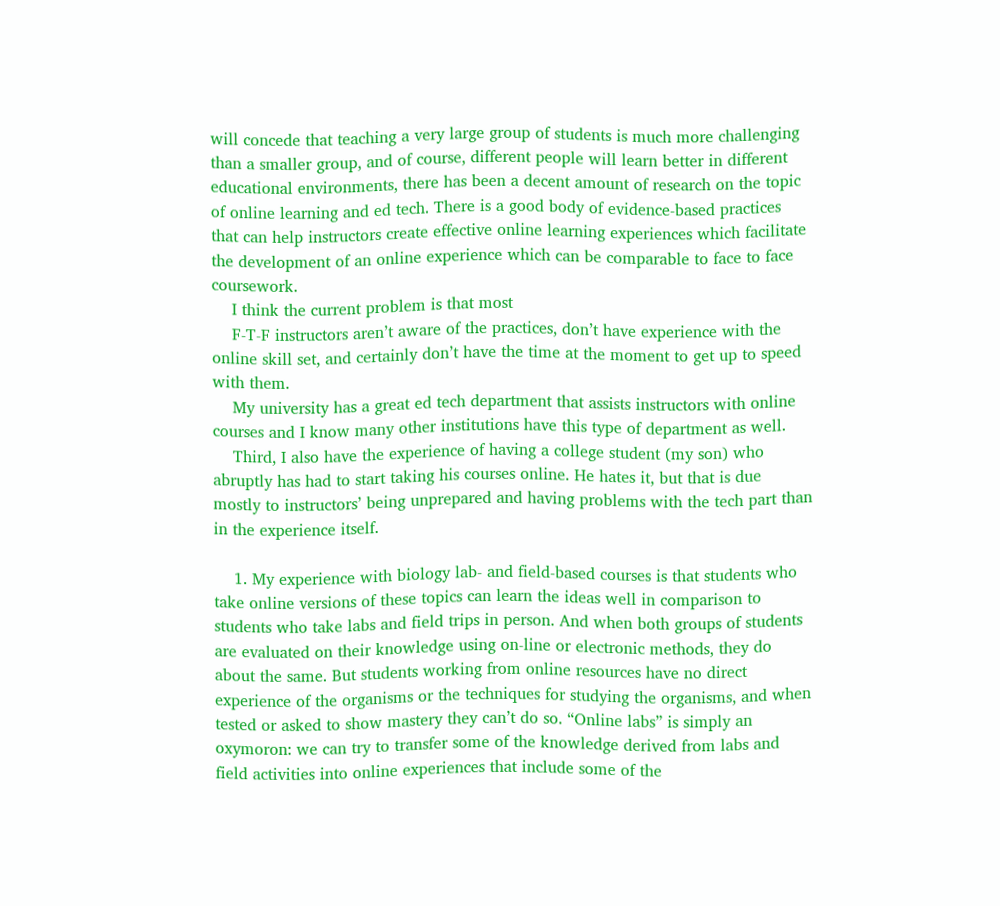will concede that teaching a very large group of students is much more challenging than a smaller group, and of course, different people will learn better in different educational environments, there has been a decent amount of research on the topic of online learning and ed tech. There is a good body of evidence-based practices that can help instructors create effective online learning experiences which facilitate the development of an online experience which can be comparable to face to face coursework.
    I think the current problem is that most
    F-T-F instructors aren’t aware of the practices, don’t have experience with the online skill set, and certainly don’t have the time at the moment to get up to speed with them.
    My university has a great ed tech department that assists instructors with online courses and I know many other institutions have this type of department as well.
    Third, I also have the experience of having a college student (my son) who abruptly has had to start taking his courses online. He hates it, but that is due mostly to instructors’ being unprepared and having problems with the tech part than in the experience itself.

    1. My experience with biology lab- and field-based courses is that students who take online versions of these topics can learn the ideas well in comparison to students who take labs and field trips in person. And when both groups of students are evaluated on their knowledge using on-line or electronic methods, they do about the same. But students working from online resources have no direct experience of the organisms or the techniques for studying the organisms, and when tested or asked to show mastery they can’t do so. “Online labs” is simply an oxymoron: we can try to transfer some of the knowledge derived from labs and field activities into online experiences that include some of the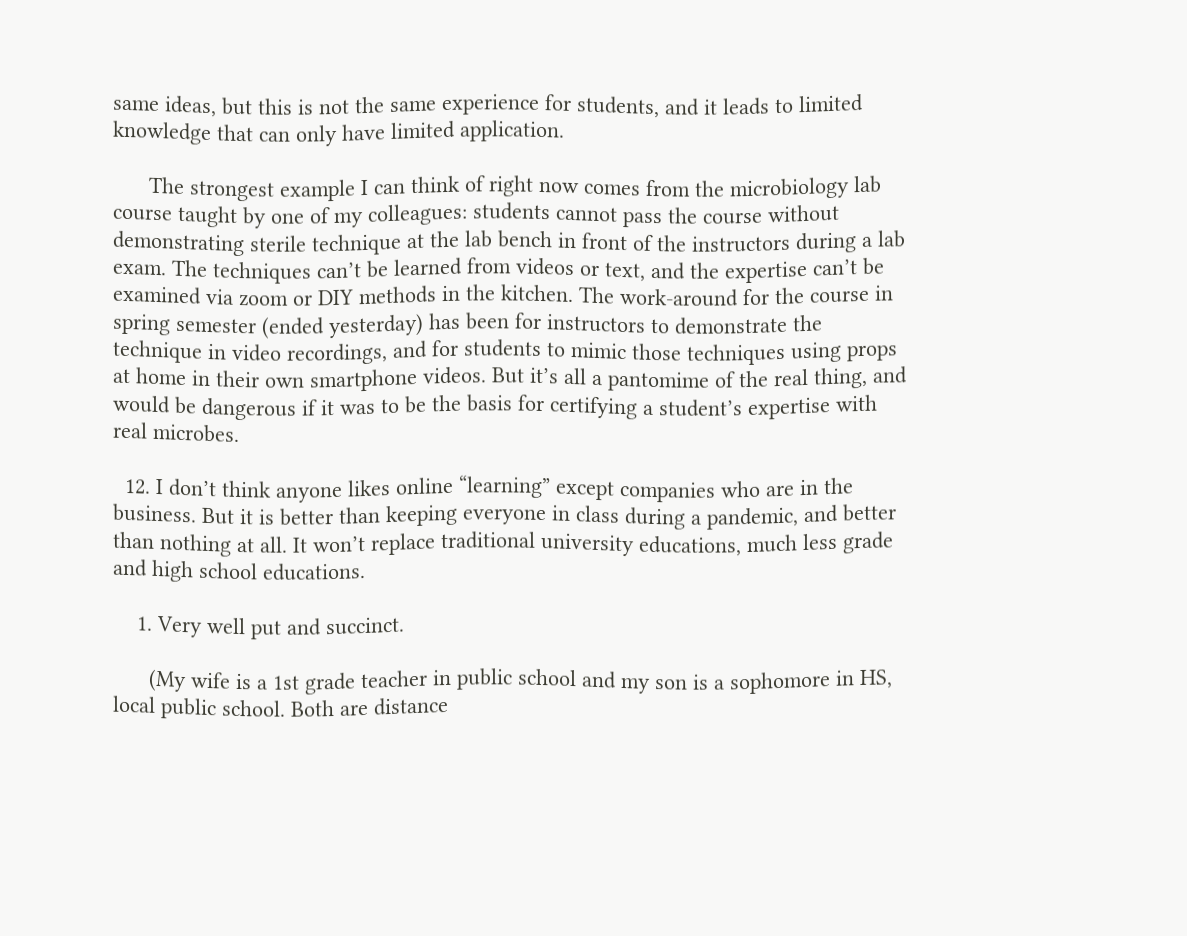same ideas, but this is not the same experience for students, and it leads to limited knowledge that can only have limited application.

      The strongest example I can think of right now comes from the microbiology lab course taught by one of my colleagues: students cannot pass the course without demonstrating sterile technique at the lab bench in front of the instructors during a lab exam. The techniques can’t be learned from videos or text, and the expertise can’t be examined via zoom or DIY methods in the kitchen. The work-around for the course in spring semester (ended yesterday) has been for instructors to demonstrate the technique in video recordings, and for students to mimic those techniques using props at home in their own smartphone videos. But it’s all a pantomime of the real thing, and would be dangerous if it was to be the basis for certifying a student’s expertise with real microbes.

  12. I don’t think anyone likes online “learning” except companies who are in the business. But it is better than keeping everyone in class during a pandemic, and better than nothing at all. It won’t replace traditional university educations, much less grade and high school educations.

    1. Very well put and succinct.

      (My wife is a 1st grade teacher in public school and my son is a sophomore in HS, local public school. Both are distance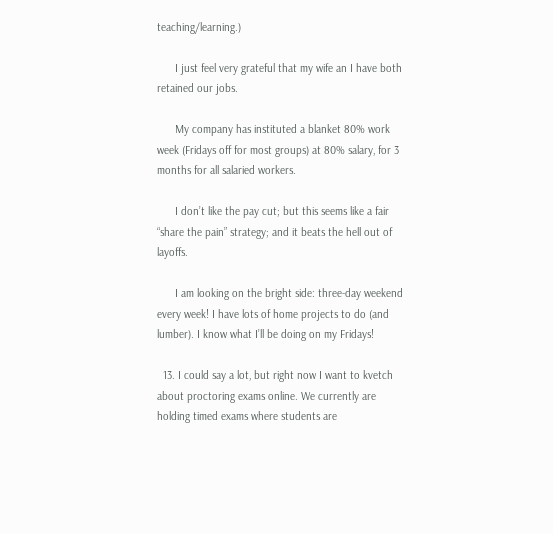teaching/learning.)

      I just feel very grateful that my wife an I have both retained our jobs.

      My company has instituted a blanket 80% work week (Fridays off for most groups) at 80% salary, for 3 months for all salaried workers.

      I don’t like the pay cut; but this seems like a fair “share the pain” strategy; and it beats the hell out of layoffs.

      I am looking on the bright side: three-day weekend every week! I have lots of home projects to do (and lumber). I know what I’ll be doing on my Fridays!

  13. I could say a lot, but right now I want to kvetch about proctoring exams online. We currently are holding timed exams where students are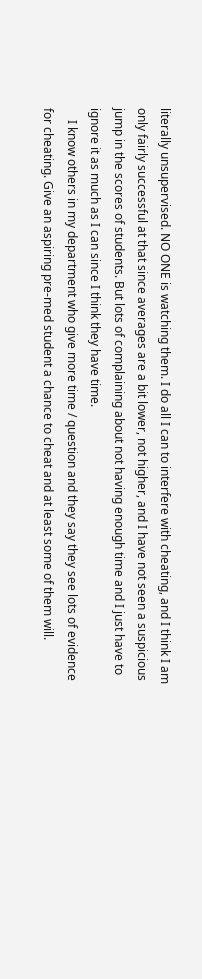literally unsupervised. NO ONE is watching them. I do all I can to interfere with cheating, and I think I am only fairly successful at that since averages are a bit lower, not higher, and I have not seen a suspicious jump in the scores of students. But lots of complaining about not having enough time and I just have to ignore it as much as I can since I think they have time.
    I know others in my department who give more time / question and they say they see lots of evidence for cheating. Give an aspiring pre-med student a chance to cheat and at least some of them will.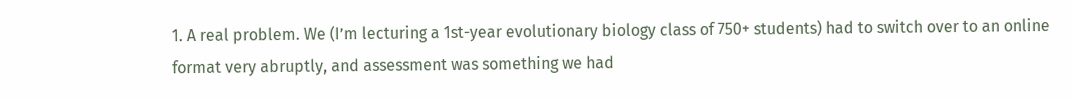1. A real problem. We (I’m lecturing a 1st-year evolutionary biology class of 750+ students) had to switch over to an online format very abruptly, and assessment was something we had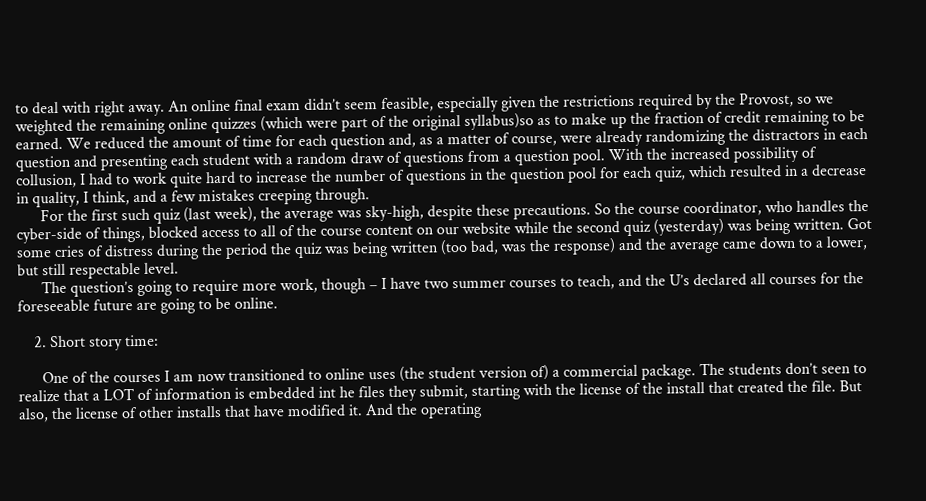to deal with right away. An online final exam didn’t seem feasible, especially given the restrictions required by the Provost, so we weighted the remaining online quizzes (which were part of the original syllabus)so as to make up the fraction of credit remaining to be earned. We reduced the amount of time for each question and, as a matter of course, were already randomizing the distractors in each question and presenting each student with a random draw of questions from a question pool. With the increased possibility of collusion, I had to work quite hard to increase the number of questions in the question pool for each quiz, which resulted in a decrease in quality, I think, and a few mistakes creeping through.
      For the first such quiz (last week), the average was sky-high, despite these precautions. So the course coordinator, who handles the cyber-side of things, blocked access to all of the course content on our website while the second quiz (yesterday) was being written. Got some cries of distress during the period the quiz was being written (too bad, was the response) and the average came down to a lower, but still respectable level.
      The question’s going to require more work, though – I have two summer courses to teach, and the U’s declared all courses for the foreseeable future are going to be online.

    2. Short story time:

      One of the courses I am now transitioned to online uses (the student version of) a commercial package. The students don’t seen to realize that a LOT of information is embedded int he files they submit, starting with the license of the install that created the file. But also, the license of other installs that have modified it. And the operating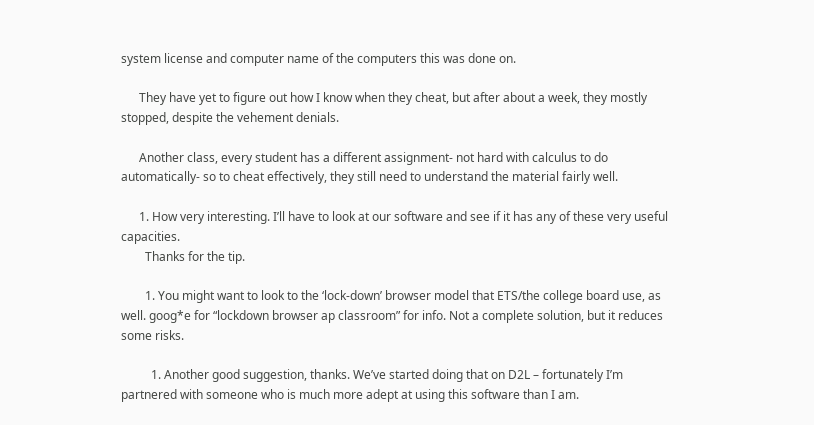system license and computer name of the computers this was done on.

      They have yet to figure out how I know when they cheat, but after about a week, they mostly stopped, despite the vehement denials.

      Another class, every student has a different assignment- not hard with calculus to do automatically- so to cheat effectively, they still need to understand the material fairly well.

      1. How very interesting. I’ll have to look at our software and see if it has any of these very useful capacities.
        Thanks for the tip.

        1. You might want to look to the ‘lock-down’ browser model that ETS/the college board use, as well. goog*e for “lockdown browser ap classroom” for info. Not a complete solution, but it reduces some risks.

          1. Another good suggestion, thanks. We’ve started doing that on D2L – fortunately I’m partnered with someone who is much more adept at using this software than I am.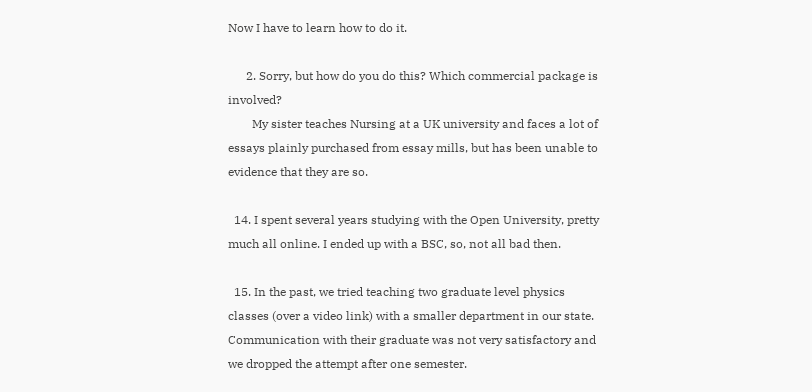Now I have to learn how to do it.

      2. Sorry, but how do you do this? Which commercial package is involved?
        My sister teaches Nursing at a UK university and faces a lot of essays plainly purchased from essay mills, but has been unable to evidence that they are so.

  14. I spent several years studying with the Open University, pretty much all online. I ended up with a BSC, so, not all bad then.

  15. In the past, we tried teaching two graduate level physics classes (over a video link) with a smaller department in our state. Communication with their graduate was not very satisfactory and we dropped the attempt after one semester.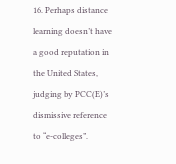16. Perhaps distance learning doesn’t have a good reputation in the United States, judging by PCC(E)’s dismissive reference to “e-colleges”.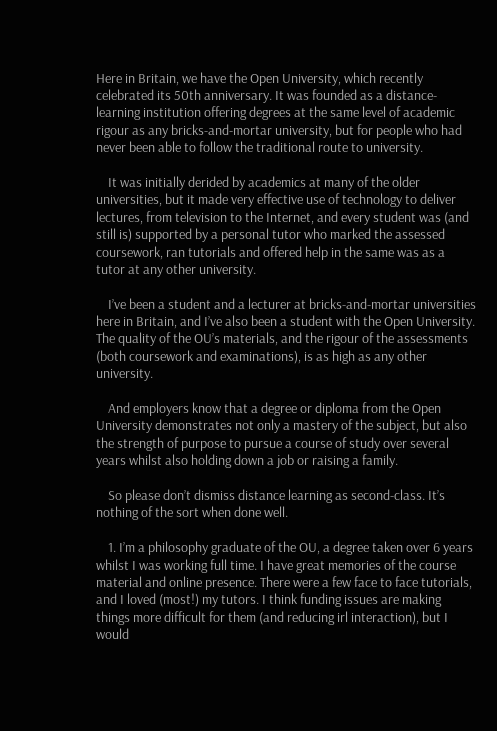Here in Britain, we have the Open University, which recently celebrated its 50th anniversary. It was founded as a distance-learning institution offering degrees at the same level of academic rigour as any bricks-and-mortar university, but for people who had never been able to follow the traditional route to university.

    It was initially derided by academics at many of the older universities, but it made very effective use of technology to deliver lectures, from television to the Internet, and every student was (and still is) supported by a personal tutor who marked the assessed coursework, ran tutorials and offered help in the same was as a tutor at any other university.

    I’ve been a student and a lecturer at bricks-and-mortar universities here in Britain, and I’ve also been a student with the Open University. The quality of the OU’s materials, and the rigour of the assessments (both coursework and examinations), is as high as any other university.

    And employers know that a degree or diploma from the Open University demonstrates not only a mastery of the subject, but also the strength of purpose to pursue a course of study over several years whilst also holding down a job or raising a family.

    So please don’t dismiss distance learning as second-class. It’s nothing of the sort when done well.

    1. I’m a philosophy graduate of the OU, a degree taken over 6 years whilst I was working full time. I have great memories of the course material and online presence. There were a few face to face tutorials, and I loved (most!) my tutors. I think funding issues are making things more difficult for them (and reducing irl interaction), but I would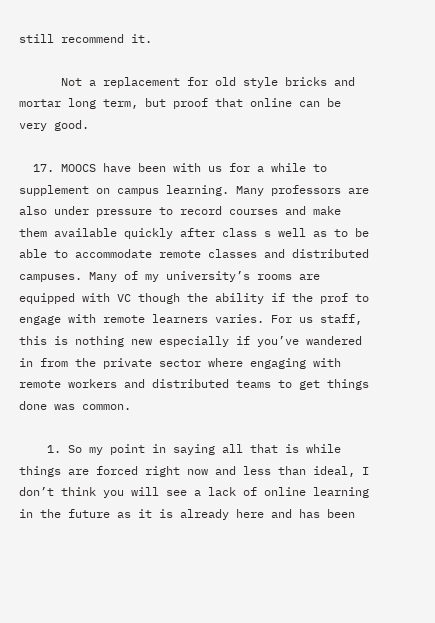still recommend it.

      Not a replacement for old style bricks and mortar long term, but proof that online can be very good.

  17. MOOCS have been with us for a while to supplement on campus learning. Many professors are also under pressure to record courses and make them available quickly after class s well as to be able to accommodate remote classes and distributed campuses. Many of my university’s rooms are equipped with VC though the ability if the prof to engage with remote learners varies. For us staff, this is nothing new especially if you’ve wandered in from the private sector where engaging with remote workers and distributed teams to get things done was common.

    1. So my point in saying all that is while things are forced right now and less than ideal, I don’t think you will see a lack of online learning in the future as it is already here and has been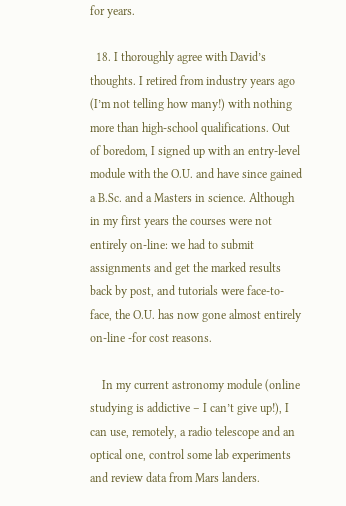for years.

  18. I thoroughly agree with David’s thoughts. I retired from industry years ago (I’m not telling how many!) with nothing more than high-school qualifications. Out of boredom, I signed up with an entry-level module with the O.U. and have since gained a B.Sc. and a Masters in science. Although in my first years the courses were not entirely on-line: we had to submit assignments and get the marked results back by post, and tutorials were face-to-face, the O.U. has now gone almost entirely on-line -for cost reasons.

    In my current astronomy module (online studying is addictive – I can’t give up!), I can use, remotely, a radio telescope and an optical one, control some lab experiments and review data from Mars landers.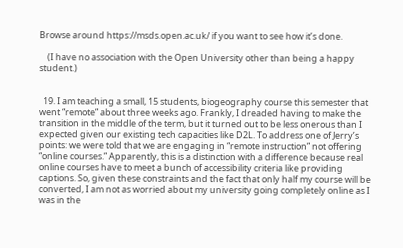Browse around https://msds.open.ac.uk/ if you want to see how it’s done.

    (I have no association with the Open University other than being a happy student.)


  19. I am teaching a small, 15 students, biogeography course this semester that went “remote” about three weeks ago. Frankly, I dreaded having to make the transition in the middle of the term, but it turned out to be less onerous than I expected given our existing tech capacities like D2L. To address one of Jerry’s points: we were told that we are engaging in “remote instruction” not offering “online courses.” Apparently, this is a distinction with a difference because real online courses have to meet a bunch of accessibility criteria like providing captions. So, given these constraints and the fact that only half my course will be converted, I am not as worried about my university going completely online as I was in the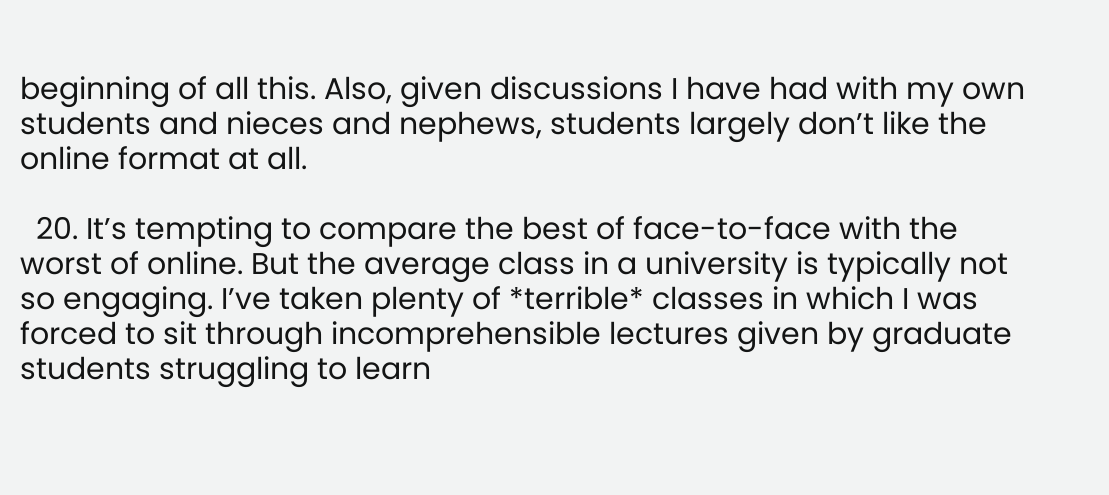beginning of all this. Also, given discussions I have had with my own students and nieces and nephews, students largely don’t like the online format at all.

  20. It’s tempting to compare the best of face-to-face with the worst of online. But the average class in a university is typically not so engaging. I’ve taken plenty of *terrible* classes in which I was forced to sit through incomprehensible lectures given by graduate students struggling to learn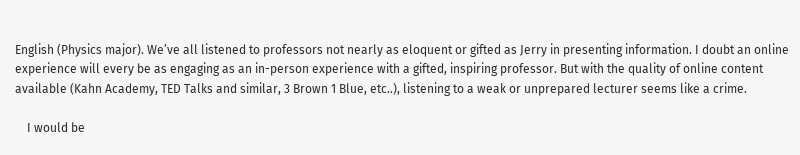English (Physics major). We’ve all listened to professors not nearly as eloquent or gifted as Jerry in presenting information. I doubt an online experience will every be as engaging as an in-person experience with a gifted, inspiring professor. But with the quality of online content available (Kahn Academy, TED Talks and similar, 3 Brown 1 Blue, etc..), listening to a weak or unprepared lecturer seems like a crime.

    I would be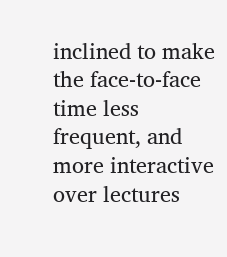inclined to make the face-to-face time less frequent, and more interactive over lectures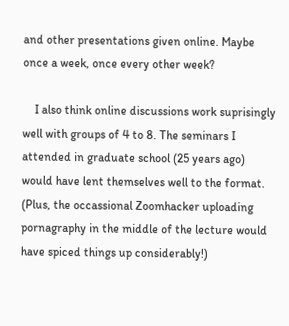and other presentations given online. Maybe once a week, once every other week?

    I also think online discussions work suprisingly well with groups of 4 to 8. The seminars I attended in graduate school (25 years ago) would have lent themselves well to the format. (Plus, the occassional Zoomhacker uploading pornagraphy in the middle of the lecture would have spiced things up considerably!)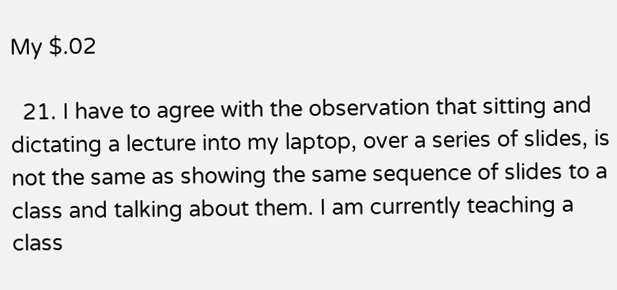My $.02

  21. I have to agree with the observation that sitting and dictating a lecture into my laptop, over a series of slides, is not the same as showing the same sequence of slides to a class and talking about them. I am currently teaching a class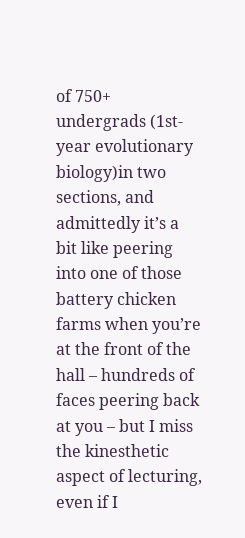of 750+ undergrads (1st-year evolutionary biology)in two sections, and admittedly it’s a bit like peering into one of those battery chicken farms when you’re at the front of the hall – hundreds of faces peering back at you – but I miss the kinesthetic aspect of lecturing, even if I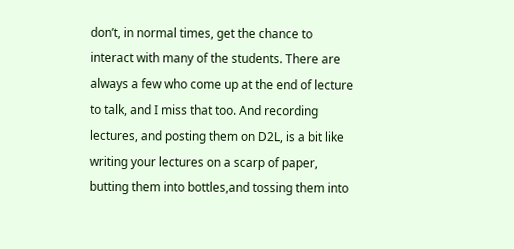don’t, in normal times, get the chance to interact with many of the students. There are always a few who come up at the end of lecture to talk, and I miss that too. And recording lectures, and posting them on D2L, is a bit like writing your lectures on a scarp of paper, butting them into bottles,and tossing them into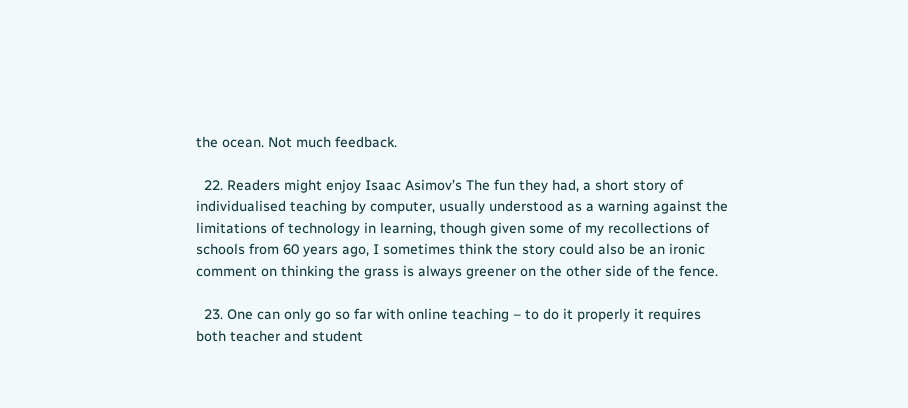the ocean. Not much feedback.

  22. Readers might enjoy Isaac Asimov’s The fun they had, a short story of individualised teaching by computer, usually understood as a warning against the limitations of technology in learning, though given some of my recollections of schools from 60 years ago, I sometimes think the story could also be an ironic comment on thinking the grass is always greener on the other side of the fence.

  23. One can only go so far with online teaching – to do it properly it requires both teacher and student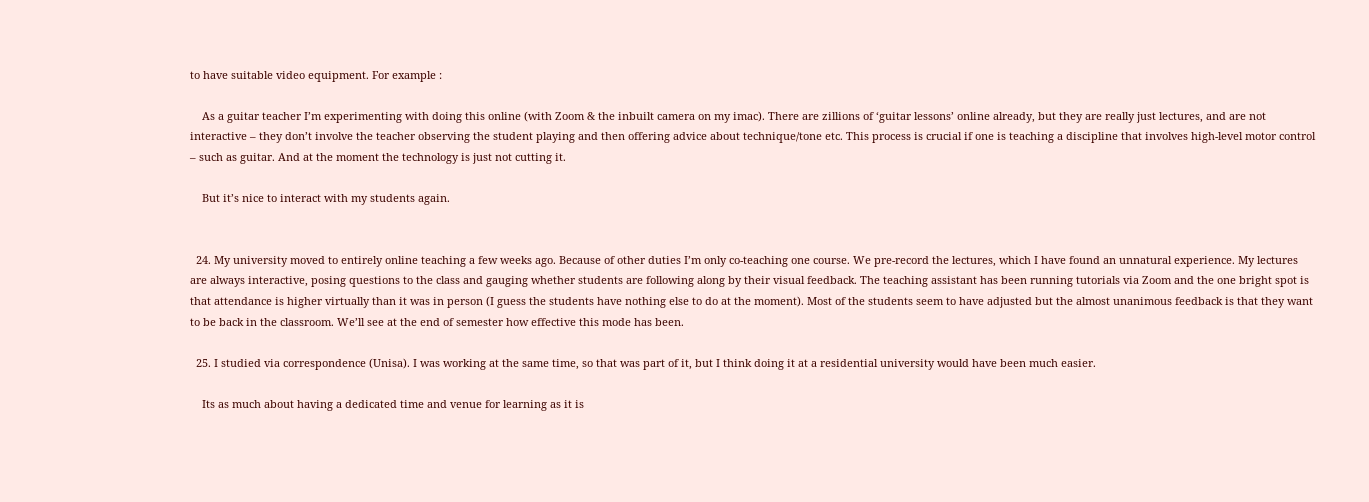to have suitable video equipment. For example :

    As a guitar teacher I’m experimenting with doing this online (with Zoom & the inbuilt camera on my imac). There are zillions of ‘guitar lessons’ online already, but they are really just lectures, and are not interactive – they don’t involve the teacher observing the student playing and then offering advice about technique/tone etc. This process is crucial if one is teaching a discipline that involves high-level motor control – such as guitar. And at the moment the technology is just not cutting it.

    But it’s nice to interact with my students again.


  24. My university moved to entirely online teaching a few weeks ago. Because of other duties I’m only co-teaching one course. We pre-record the lectures, which I have found an unnatural experience. My lectures are always interactive, posing questions to the class and gauging whether students are following along by their visual feedback. The teaching assistant has been running tutorials via Zoom and the one bright spot is that attendance is higher virtually than it was in person (I guess the students have nothing else to do at the moment). Most of the students seem to have adjusted but the almost unanimous feedback is that they want to be back in the classroom. We’ll see at the end of semester how effective this mode has been.

  25. I studied via correspondence (Unisa). I was working at the same time, so that was part of it, but I think doing it at a residential university would have been much easier.

    Its as much about having a dedicated time and venue for learning as it is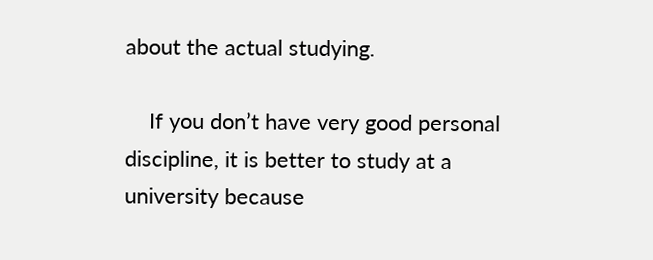about the actual studying.

    If you don’t have very good personal discipline, it is better to study at a university because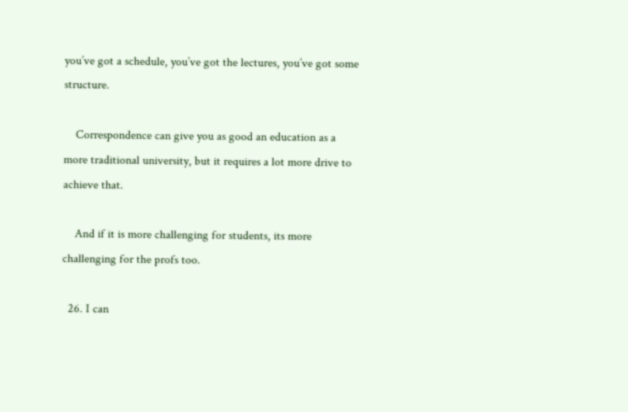you’ve got a schedule, you’ve got the lectures, you’ve got some structure.

    Correspondence can give you as good an education as a more traditional university, but it requires a lot more drive to achieve that.

    And if it is more challenging for students, its more challenging for the profs too.

  26. I can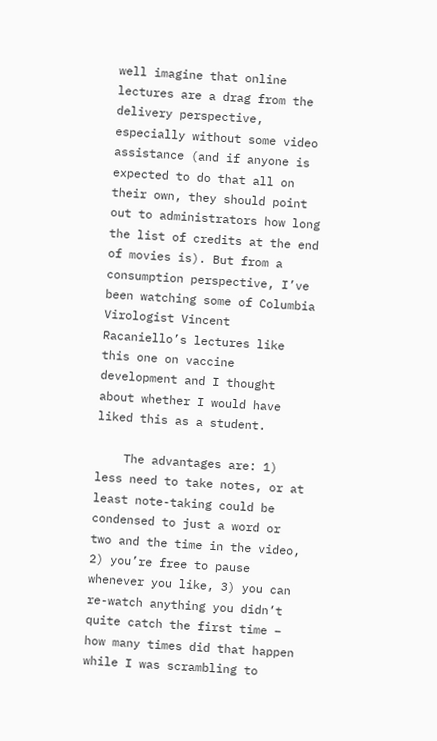well imagine that online lectures are a drag from the delivery perspective, especially without some video assistance (and if anyone is expected to do that all on their own, they should point out to administrators how long the list of credits at the end of movies is). But from a consumption perspective, I’ve been watching some of Columbia Virologist Vincent Racaniello’s lectures like this one on vaccine development and I thought about whether I would have liked this as a student.

    The advantages are: 1) less need to take notes, or at least note-taking could be condensed to just a word or two and the time in the video, 2) you’re free to pause whenever you like, 3) you can re-watch anything you didn’t quite catch the first time – how many times did that happen while I was scrambling to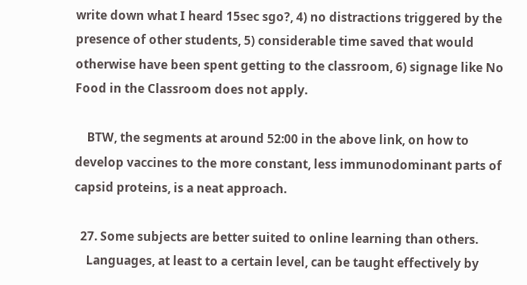write down what I heard 15sec sgo?, 4) no distractions triggered by the presence of other students, 5) considerable time saved that would otherwise have been spent getting to the classroom, 6) signage like No Food in the Classroom does not apply.

    BTW, the segments at around 52:00 in the above link, on how to develop vaccines to the more constant, less immunodominant parts of capsid proteins, is a neat approach.

  27. Some subjects are better suited to online learning than others.
    Languages, at least to a certain level, can be taught effectively by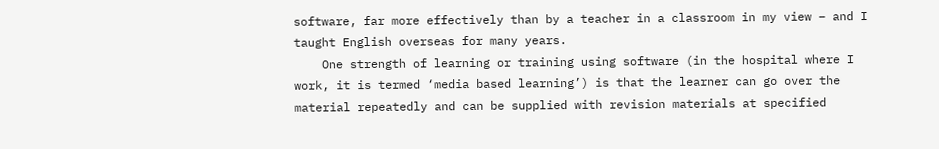software, far more effectively than by a teacher in a classroom in my view – and I taught English overseas for many years.
    One strength of learning or training using software (in the hospital where I work, it is termed ‘media based learning’) is that the learner can go over the material repeatedly and can be supplied with revision materials at specified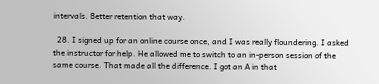intervals. Better retention that way.

  28. I signed up for an online course once, and I was really floundering. I asked the instructor for help. He allowed me to switch to an in-person session of the same course. That made all the difference. I got an A in that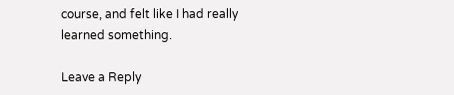course, and felt like I had really learned something.

Leave a Reply